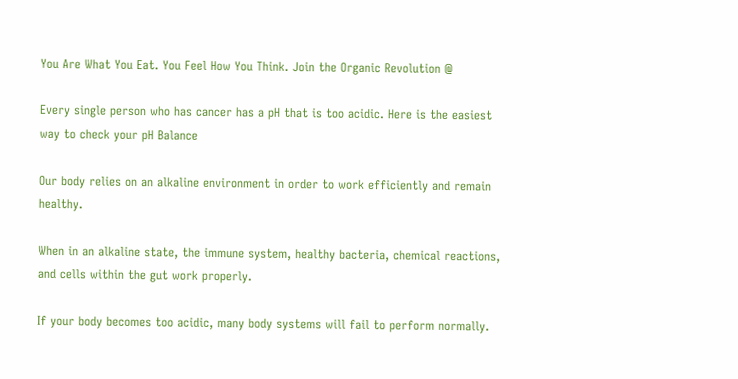You Are What You Eat. You Feel How You Think. Join the Organic Revolution @

Every single person who has cancer has a pH that is too acidic. Here is the easiest way to check your pH Balance

Our body relies on an alkaline environment in order to work efficiently and remain healthy.

When in an alkaline state, the immune system, healthy bacteria, chemical reactions, and cells within the gut work properly.

If your body becomes too acidic, many body systems will fail to perform normally.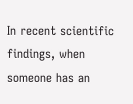In recent scientific findings, when someone has an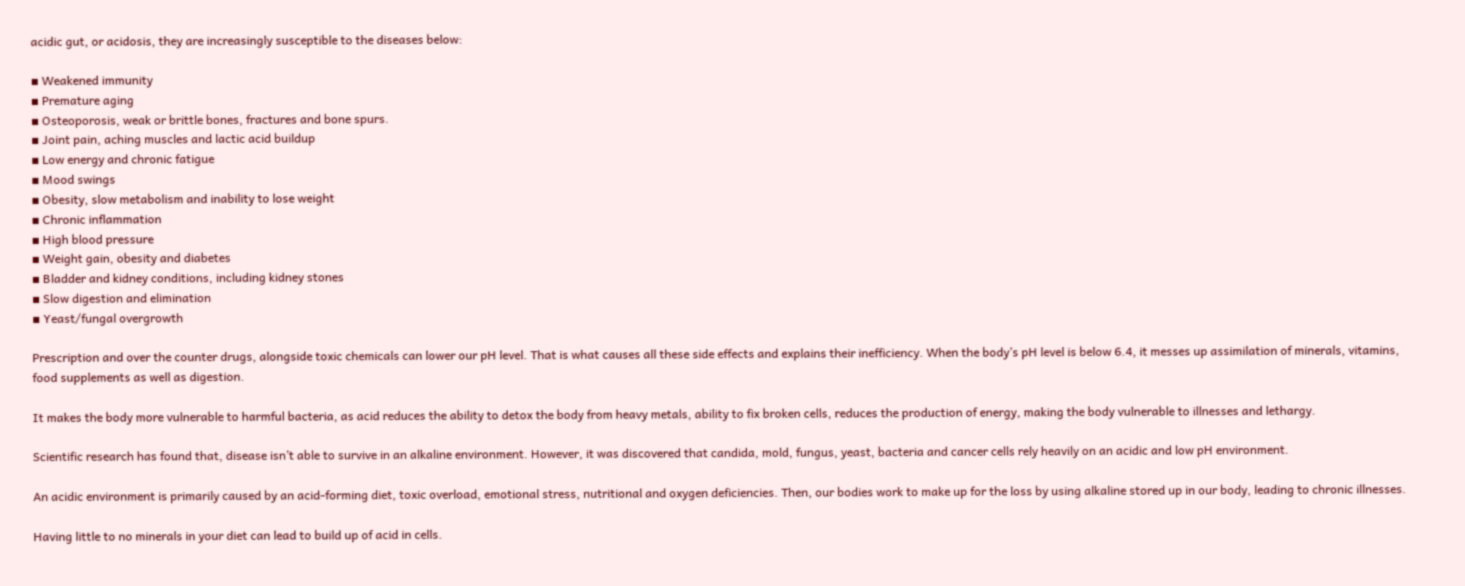acidic gut, or acidosis, they are increasingly susceptible to the diseases below:

▪ Weakened immunity
▪ Premature aging
▪ Osteoporosis, weak or brittle bones, fractures and bone spurs.
▪ Joint pain, aching muscles and lactic acid buildup
▪ Low energy and chronic fatigue
▪ Mood swings
▪ Obesity, slow metabolism and inability to lose weight
▪ Chronic inflammation
▪ High blood pressure
▪ Weight gain, obesity and diabetes
▪ Bladder and kidney conditions, including kidney stones
▪ Slow digestion and elimination
▪ Yeast/fungal overgrowth

Prescription and over the counter drugs, alongside toxic chemicals can lower our pH level. That is what causes all these side effects and explains their inefficiency. When the body’s pH level is below 6.4, it messes up assimilation of minerals, vitamins, food supplements as well as digestion.

It makes the body more vulnerable to harmful bacteria, as acid reduces the ability to detox the body from heavy metals, ability to fix broken cells, reduces the production of energy, making the body vulnerable to illnesses and lethargy.

Scientific research has found that, disease isn’t able to survive in an alkaline environment. However, it was discovered that candida, mold, fungus, yeast, bacteria and cancer cells rely heavily on an acidic and low pH environment.

An acidic environment is primarily caused by an acid-forming diet, toxic overload, emotional stress, nutritional and oxygen deficiencies. Then, our bodies work to make up for the loss by using alkaline stored up in our body, leading to chronic illnesses.

Having little to no minerals in your diet can lead to build up of acid in cells.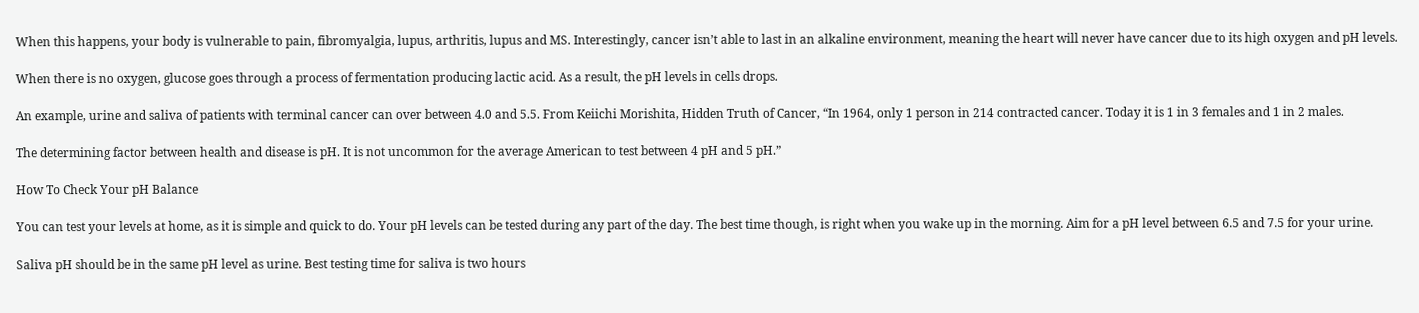When this happens, your body is vulnerable to pain, fibromyalgia, lupus, arthritis, lupus and MS. Interestingly, cancer isn’t able to last in an alkaline environment, meaning the heart will never have cancer due to its high oxygen and pH levels.

When there is no oxygen, glucose goes through a process of fermentation producing lactic acid. As a result, the pH levels in cells drops.

An example, urine and saliva of patients with terminal cancer can over between 4.0 and 5.5. From Keiichi Morishita, Hidden Truth of Cancer, “In 1964, only 1 person in 214 contracted cancer. Today it is 1 in 3 females and 1 in 2 males.

The determining factor between health and disease is pH. It is not uncommon for the average American to test between 4 pH and 5 pH.”

How To Check Your pH Balance

You can test your levels at home, as it is simple and quick to do. Your pH levels can be tested during any part of the day. The best time though, is right when you wake up in the morning. Aim for a pH level between 6.5 and 7.5 for your urine.

Saliva pH should be in the same pH level as urine. Best testing time for saliva is two hours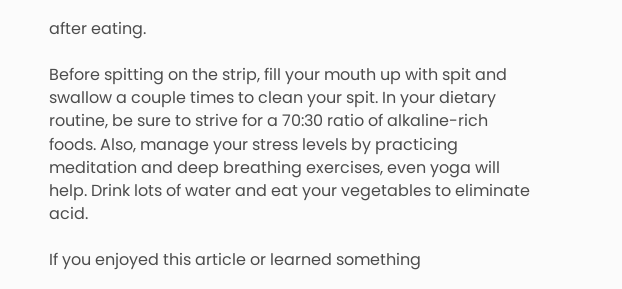after eating.

Before spitting on the strip, fill your mouth up with spit and swallow a couple times to clean your spit. In your dietary routine, be sure to strive for a 70:30 ratio of alkaline-rich foods. Also, manage your stress levels by practicing meditation and deep breathing exercises, even yoga will help. Drink lots of water and eat your vegetables to eliminate acid.

If you enjoyed this article or learned something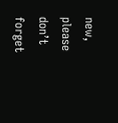new, please don’t forget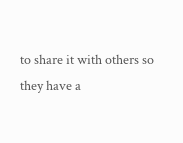to share it with others so they have a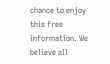chance to enjoy this free information. We believe all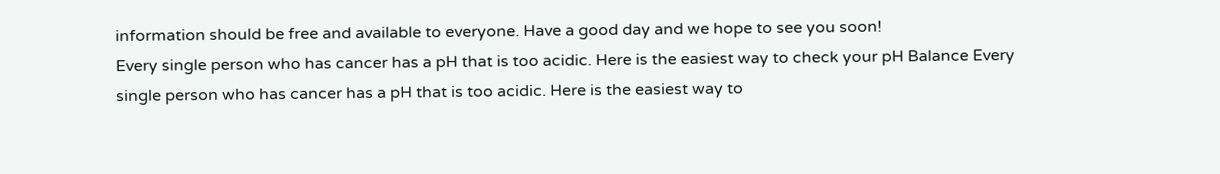information should be free and available to everyone. Have a good day and we hope to see you soon!
Every single person who has cancer has a pH that is too acidic. Here is the easiest way to check your pH Balance Every single person who has cancer has a pH that is too acidic. Here is the easiest way to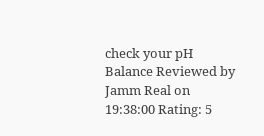check your pH Balance Reviewed by Jamm Real on 19:38:00 Rating: 5